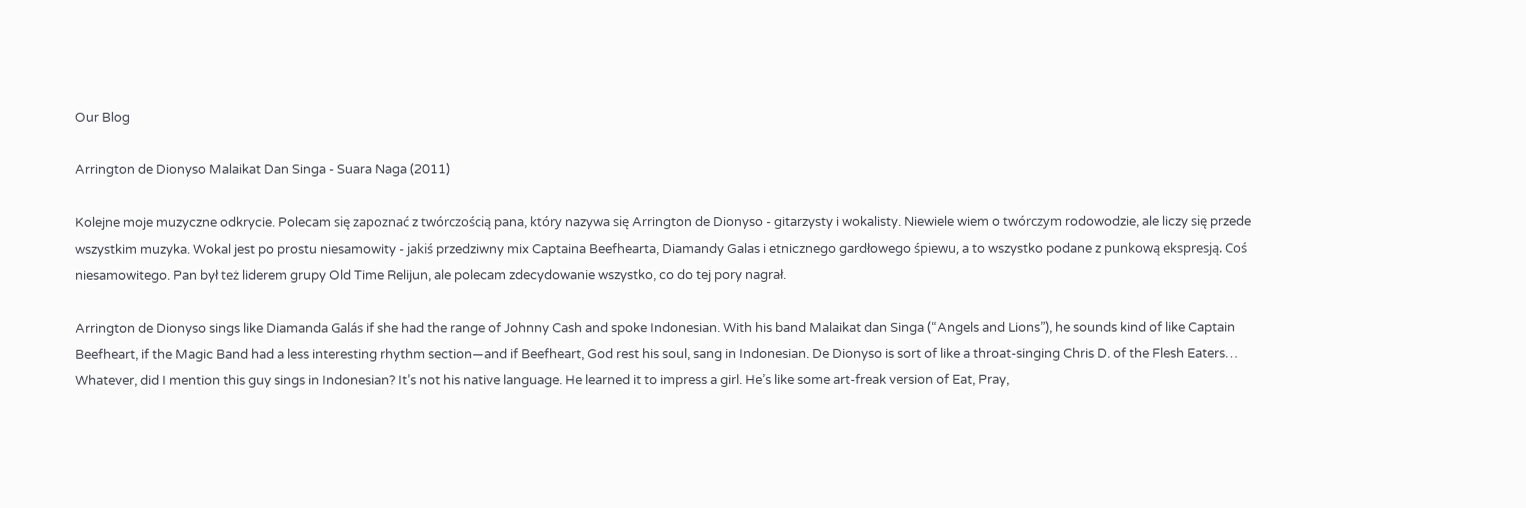Our Blog

Arrington de Dionyso Malaikat Dan Singa - Suara Naga (2011)

Kolejne moje muzyczne odkrycie. Polecam się zapoznać z twórczością pana, który nazywa się Arrington de Dionyso - gitarzysty i wokalisty. Niewiele wiem o twórczym rodowodzie, ale liczy się przede wszystkim muzyka. Wokal jest po prostu niesamowity - jakiś przedziwny mix Captaina Beefhearta, Diamandy Galas i etnicznego gardłowego śpiewu, a to wszystko podane z punkową ekspresją. Coś niesamowitego. Pan był też liderem grupy Old Time Relijun, ale polecam zdecydowanie wszystko, co do tej pory nagrał.

Arrington de Dionyso sings like Diamanda Galás if she had the range of Johnny Cash and spoke Indonesian. With his band Malaikat dan Singa (“Angels and Lions”), he sounds kind of like Captain Beefheart, if the Magic Band had a less interesting rhythm section—and if Beefheart, God rest his soul, sang in Indonesian. De Dionyso is sort of like a throat-singing Chris D. of the Flesh Eaters… Whatever, did I mention this guy sings in Indonesian? It’s not his native language. He learned it to impress a girl. He’s like some art-freak version of Eat, Pray,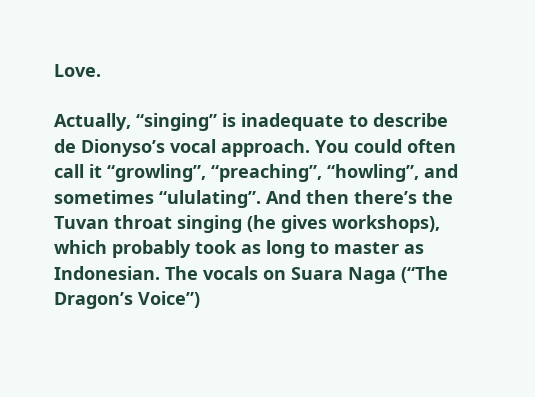Love.

Actually, “singing” is inadequate to describe de Dionyso’s vocal approach. You could often call it “growling”, “preaching”, “howling”, and sometimes “ululating”. And then there’s the Tuvan throat singing (he gives workshops), which probably took as long to master as Indonesian. The vocals on Suara Naga (“The Dragon’s Voice”)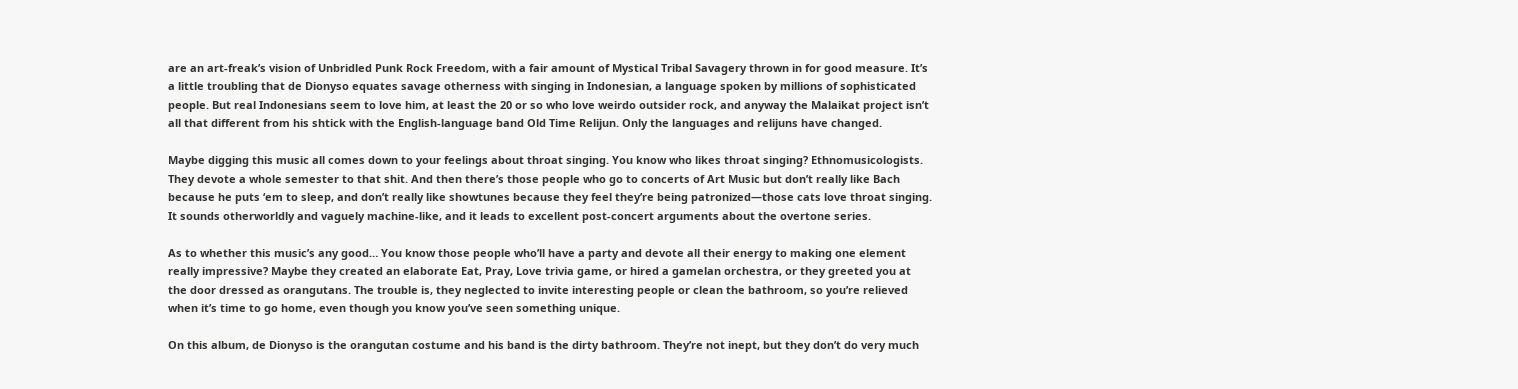are an art-freak’s vision of Unbridled Punk Rock Freedom, with a fair amount of Mystical Tribal Savagery thrown in for good measure. It’s a little troubling that de Dionyso equates savage otherness with singing in Indonesian, a language spoken by millions of sophisticated people. But real Indonesians seem to love him, at least the 20 or so who love weirdo outsider rock, and anyway the Malaikat project isn’t all that different from his shtick with the English-language band Old Time Relijun. Only the languages and relijuns have changed.

Maybe digging this music all comes down to your feelings about throat singing. You know who likes throat singing? Ethnomusicologists. They devote a whole semester to that shit. And then there’s those people who go to concerts of Art Music but don’t really like Bach because he puts ‘em to sleep, and don’t really like showtunes because they feel they’re being patronized—those cats love throat singing. It sounds otherworldly and vaguely machine-like, and it leads to excellent post-concert arguments about the overtone series.

As to whether this music’s any good… You know those people who’ll have a party and devote all their energy to making one element really impressive? Maybe they created an elaborate Eat, Pray, Love trivia game, or hired a gamelan orchestra, or they greeted you at the door dressed as orangutans. The trouble is, they neglected to invite interesting people or clean the bathroom, so you’re relieved when it’s time to go home, even though you know you’ve seen something unique.

On this album, de Dionyso is the orangutan costume and his band is the dirty bathroom. They’re not inept, but they don’t do very much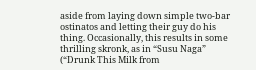aside from laying down simple two-bar ostinatos and letting their guy do his thing. Occasionally, this results in some thrilling skronk, as in “Susu Naga” (“Drunk This Milk from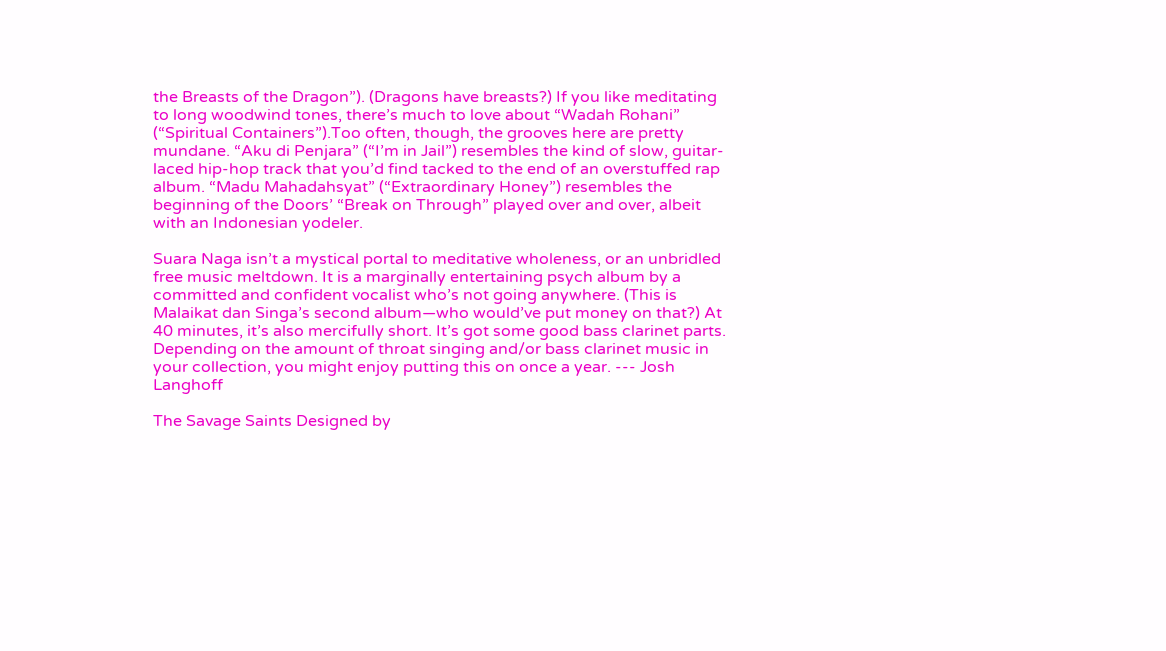the Breasts of the Dragon”). (Dragons have breasts?) If you like meditating to long woodwind tones, there’s much to love about “Wadah Rohani” (“Spiritual Containers”).Too often, though, the grooves here are pretty mundane. “Aku di Penjara” (“I’m in Jail”) resembles the kind of slow, guitar-laced hip-hop track that you’d find tacked to the end of an overstuffed rap album. “Madu Mahadahsyat” (“Extraordinary Honey”) resembles the beginning of the Doors’ “Break on Through” played over and over, albeit with an Indonesian yodeler.

Suara Naga isn’t a mystical portal to meditative wholeness, or an unbridled free music meltdown. It is a marginally entertaining psych album by a committed and confident vocalist who’s not going anywhere. (This is Malaikat dan Singa’s second album—who would’ve put money on that?) At 40 minutes, it’s also mercifully short. It’s got some good bass clarinet parts. Depending on the amount of throat singing and/or bass clarinet music in your collection, you might enjoy putting this on once a year. --- Josh Langhoff

The Savage Saints Designed by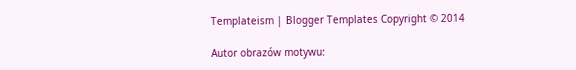Templateism | Blogger Templates Copyright © 2014

Autor obrazów motywu: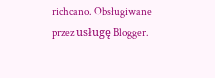richcano. Obsługiwane przez usługę Blogger.